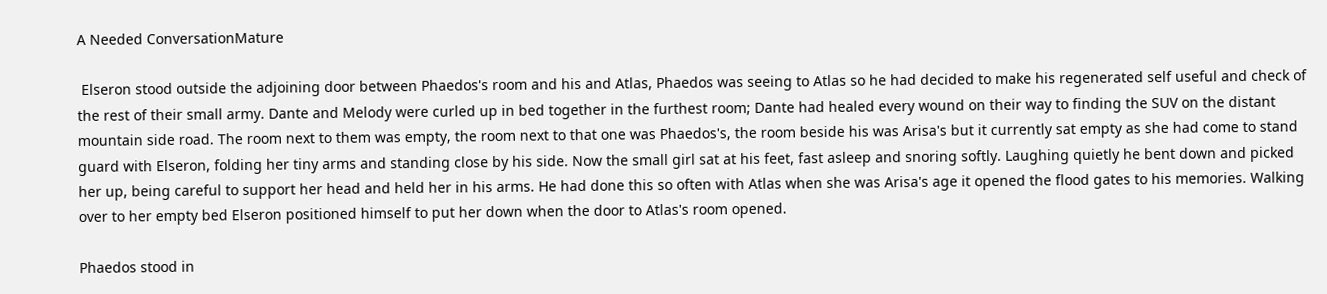A Needed ConversationMature

 Elseron stood outside the adjoining door between Phaedos's room and his and Atlas, Phaedos was seeing to Atlas so he had decided to make his regenerated self useful and check of the rest of their small army. Dante and Melody were curled up in bed together in the furthest room; Dante had healed every wound on their way to finding the SUV on the distant mountain side road. The room next to them was empty, the room next to that one was Phaedos's, the room beside his was Arisa's but it currently sat empty as she had come to stand guard with Elseron, folding her tiny arms and standing close by his side. Now the small girl sat at his feet, fast asleep and snoring softly. Laughing quietly he bent down and picked her up, being careful to support her head and held her in his arms. He had done this so often with Atlas when she was Arisa's age it opened the flood gates to his memories. Walking over to her empty bed Elseron positioned himself to put her down when the door to Atlas's room opened.

Phaedos stood in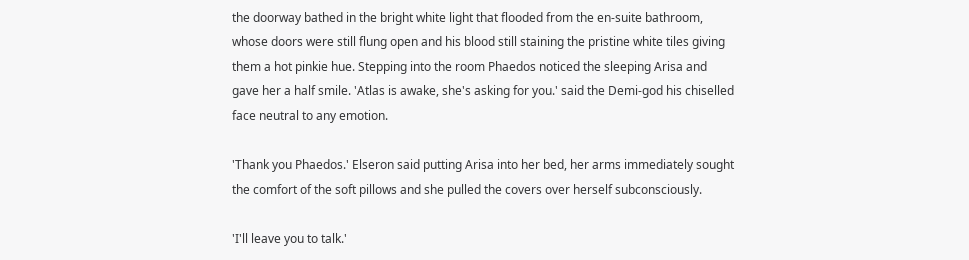the doorway bathed in the bright white light that flooded from the en-suite bathroom, whose doors were still flung open and his blood still staining the pristine white tiles giving them a hot pinkie hue. Stepping into the room Phaedos noticed the sleeping Arisa and gave her a half smile. 'Atlas is awake, she's asking for you.' said the Demi-god his chiselled face neutral to any emotion.

'Thank you Phaedos.' Elseron said putting Arisa into her bed, her arms immediately sought the comfort of the soft pillows and she pulled the covers over herself subconsciously.

'I'll leave you to talk.'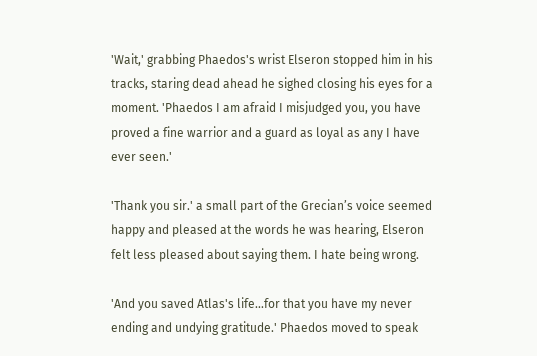'Wait,' grabbing Phaedos's wrist Elseron stopped him in his tracks, staring dead ahead he sighed closing his eyes for a moment. 'Phaedos I am afraid I misjudged you, you have proved a fine warrior and a guard as loyal as any I have ever seen.'

'Thank you sir.' a small part of the Grecian’s voice seemed happy and pleased at the words he was hearing, Elseron felt less pleased about saying them. I hate being wrong.

'And you saved Atlas's life...for that you have my never ending and undying gratitude.' Phaedos moved to speak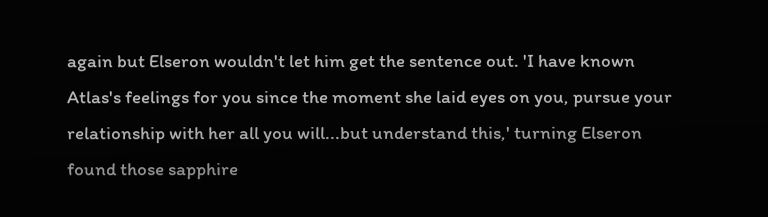again but Elseron wouldn't let him get the sentence out. 'I have known Atlas's feelings for you since the moment she laid eyes on you, pursue your relationship with her all you will...but understand this,' turning Elseron found those sapphire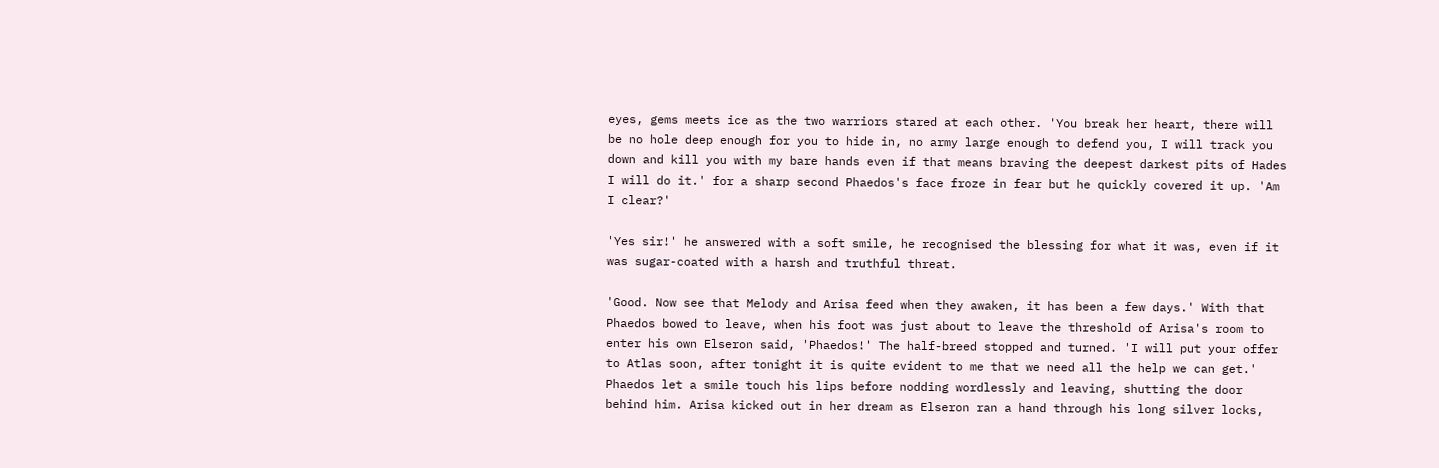eyes, gems meets ice as the two warriors stared at each other. 'You break her heart, there will be no hole deep enough for you to hide in, no army large enough to defend you, I will track you down and kill you with my bare hands even if that means braving the deepest darkest pits of Hades I will do it.' for a sharp second Phaedos's face froze in fear but he quickly covered it up. 'Am I clear?'

'Yes sir!' he answered with a soft smile, he recognised the blessing for what it was, even if it was sugar-coated with a harsh and truthful threat.

'Good. Now see that Melody and Arisa feed when they awaken, it has been a few days.' With that Phaedos bowed to leave, when his foot was just about to leave the threshold of Arisa's room to enter his own Elseron said, 'Phaedos!' The half-breed stopped and turned. 'I will put your offer to Atlas soon, after tonight it is quite evident to me that we need all the help we can get.' Phaedos let a smile touch his lips before nodding wordlessly and leaving, shutting the door behind him. Arisa kicked out in her dream as Elseron ran a hand through his long silver locks,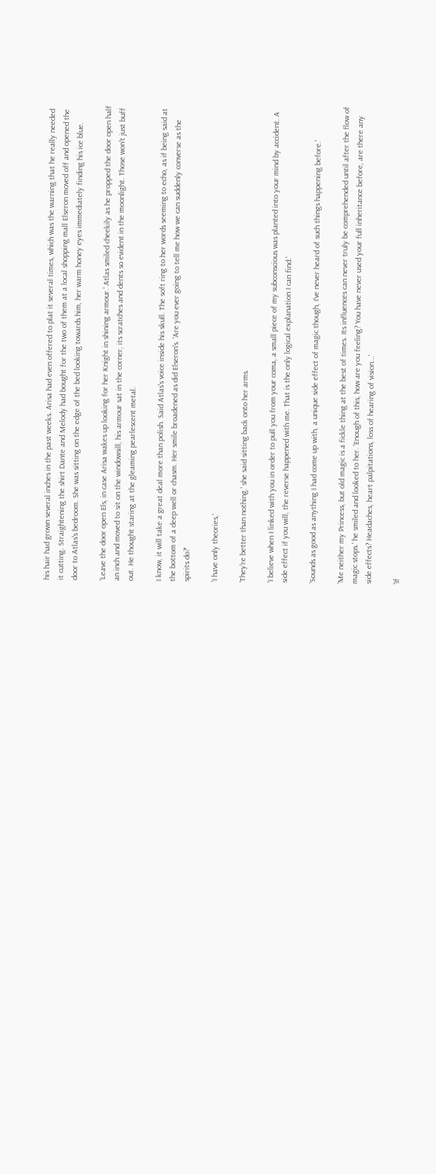his hair had grown several inches in the past weeks. Arisa had even offered to plat it several times, which was the warning that he really needed it cutting. Straightening the shirt Dante and Melody had bought for the two of them at a local shopping mall Elseron moved off and opened the door to Atlas's bedroom. She was sitting on the edge of the bed looking towards him, her warm honey eyes immediately finding his ice blue.

'Leave the door open Els, in case Arisa wakes up looking for her Knight in shining armour.' Atlas smiled cheekily as he propped the door open half an inch and moved to sit on the windowsill, his armour sat in the corner, its scratches and dents so evident in the moonlight. Those won't just buff out. He thought staring at the gleaming pearlescent metal.

I know, it will take a great deal more than polish. Said Atlas's voice inside his skull. The soft ring to her words seeming to echo, as if being said at the bottom of a deep well or chasm. Her smile broadened as did Elseron's. 'Are you ever going to tell me how we can suddenly converse as the spirits do?'

'I have only theories,'

'They're better than nothing.' she said sitting back onto her arms.

'I believe when I linked with you in order to pull you from your coma, a small piece of my subconscious was planted into your mind by accident. A side effect if you will, the reverse happened with me. That is the only logical explanation I can find.'

'Sounds as good as anything I had come up with, a unique side effect of magic though, I’ve never heard of such things happening before.'

'Me neither my Princess, but old magic is a fickle thing at the best of times. Its influences can never truly be comprehended until after the flow of magic stops.' he smiled and looked to her. 'Enough of this, how are you feeling? You have never used your full inheritance before, are there any side effects? Headaches, heart palpitations, loss of hearing of vision...'

'If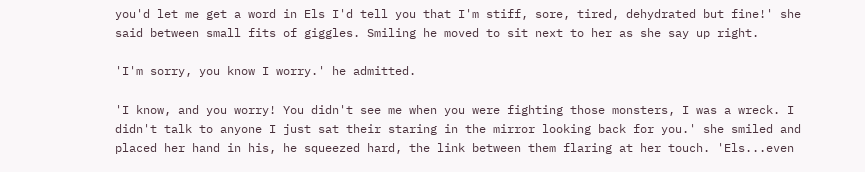you'd let me get a word in Els I'd tell you that I'm stiff, sore, tired, dehydrated but fine!' she said between small fits of giggles. Smiling he moved to sit next to her as she say up right.

'I'm sorry, you know I worry.' he admitted.

'I know, and you worry! You didn't see me when you were fighting those monsters, I was a wreck. I didn't talk to anyone I just sat their staring in the mirror looking back for you.' she smiled and placed her hand in his, he squeezed hard, the link between them flaring at her touch. 'Els...even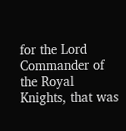for the Lord Commander of the Royal Knights, that was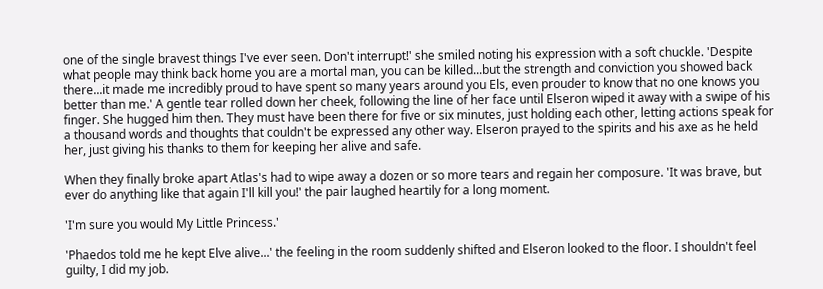one of the single bravest things I've ever seen. Don't interrupt!' she smiled noting his expression with a soft chuckle. 'Despite what people may think back home you are a mortal man, you can be killed...but the strength and conviction you showed back there...it made me incredibly proud to have spent so many years around you Els, even prouder to know that no one knows you better than me.' A gentle tear rolled down her cheek, following the line of her face until Elseron wiped it away with a swipe of his finger. She hugged him then. They must have been there for five or six minutes, just holding each other, letting actions speak for a thousand words and thoughts that couldn't be expressed any other way. Elseron prayed to the spirits and his axe as he held her, just giving his thanks to them for keeping her alive and safe.

When they finally broke apart Atlas's had to wipe away a dozen or so more tears and regain her composure. 'It was brave, but ever do anything like that again I'll kill you!' the pair laughed heartily for a long moment.

'I'm sure you would My Little Princess.'

'Phaedos told me he kept Elve alive...' the feeling in the room suddenly shifted and Elseron looked to the floor. I shouldn't feel guilty, I did my job.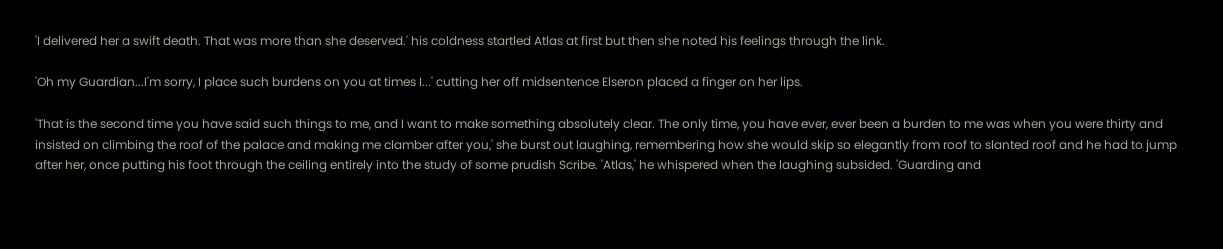'I delivered her a swift death. That was more than she deserved.' his coldness startled Atlas at first but then she noted his feelings through the link.

'Oh my Guardian...I'm sorry, I place such burdens on you at times I...' cutting her off midsentence Elseron placed a finger on her lips.

'That is the second time you have said such things to me, and I want to make something absolutely clear. The only time, you have ever, ever been a burden to me was when you were thirty and insisted on climbing the roof of the palace and making me clamber after you,' she burst out laughing, remembering how she would skip so elegantly from roof to slanted roof and he had to jump after her, once putting his foot through the ceiling entirely into the study of some prudish Scribe. 'Atlas,' he whispered when the laughing subsided. 'Guarding and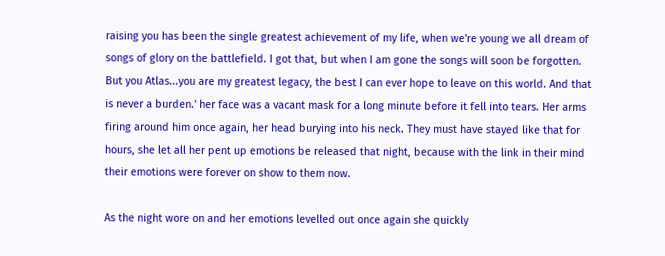raising you has been the single greatest achievement of my life, when we're young we all dream of songs of glory on the battlefield. I got that, but when I am gone the songs will soon be forgotten. But you Atlas...you are my greatest legacy, the best I can ever hope to leave on this world. And that is never a burden.' her face was a vacant mask for a long minute before it fell into tears. Her arms firing around him once again, her head burying into his neck. They must have stayed like that for hours, she let all her pent up emotions be released that night, because with the link in their mind their emotions were forever on show to them now.

As the night wore on and her emotions levelled out once again she quickly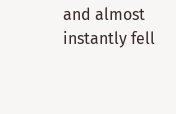and almost instantly fell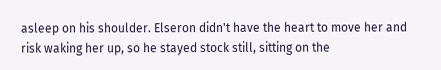asleep on his shoulder. Elseron didn't have the heart to move her and risk waking her up, so he stayed stock still, sitting on the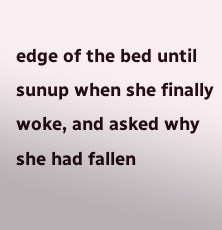edge of the bed until sunup when she finally woke, and asked why she had fallen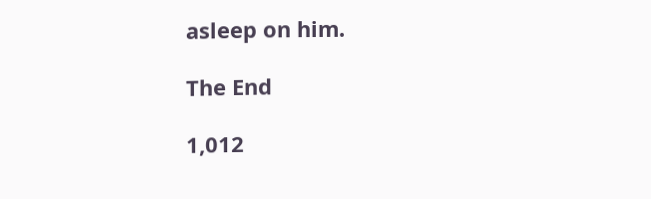asleep on him.

The End

1,012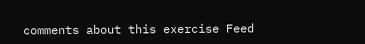comments about this exercise Feed